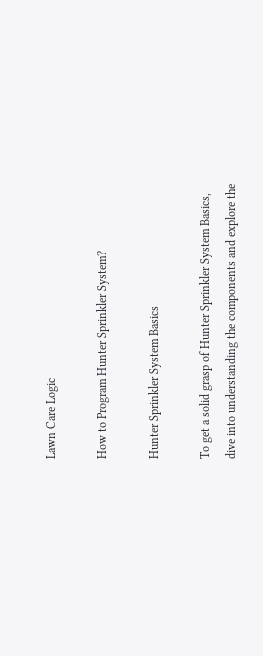Lawn Care Logic

How to Program Hunter Sprinkler System?

Hunter Sprinkler System Basics

To get a solid grasp of Hunter Sprinkler System Basics, dive into understanding the components and explore the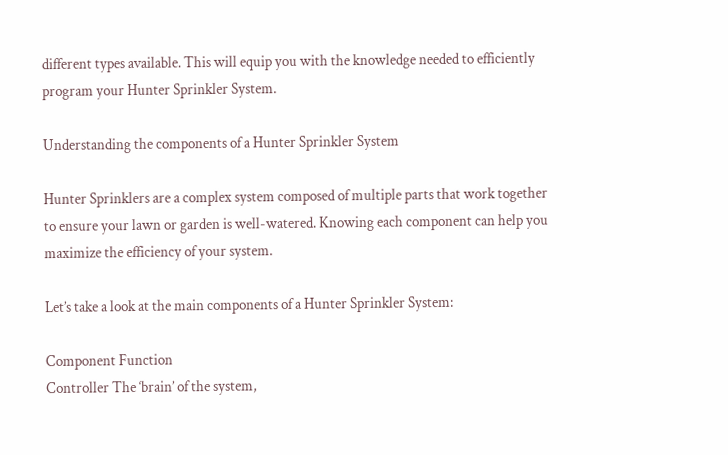different types available. This will equip you with the knowledge needed to efficiently program your Hunter Sprinkler System.

Understanding the components of a Hunter Sprinkler System

Hunter Sprinklers are a complex system composed of multiple parts that work together to ensure your lawn or garden is well-watered. Knowing each component can help you maximize the efficiency of your system.

Let’s take a look at the main components of a Hunter Sprinkler System:

Component Function
Controller The ‘brain’ of the system,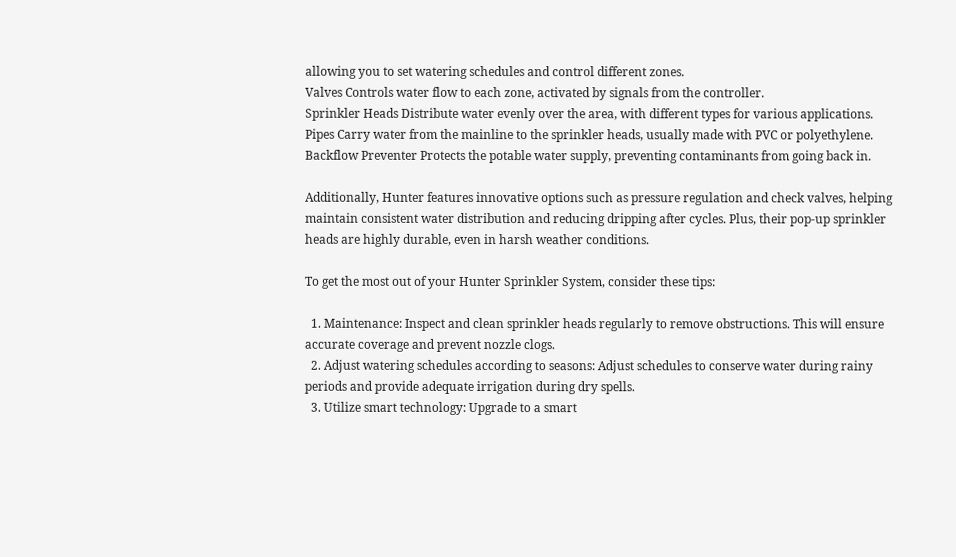allowing you to set watering schedules and control different zones.
Valves Controls water flow to each zone, activated by signals from the controller.
Sprinkler Heads Distribute water evenly over the area, with different types for various applications.
Pipes Carry water from the mainline to the sprinkler heads, usually made with PVC or polyethylene.
Backflow Preventer Protects the potable water supply, preventing contaminants from going back in.

Additionally, Hunter features innovative options such as pressure regulation and check valves, helping maintain consistent water distribution and reducing dripping after cycles. Plus, their pop-up sprinkler heads are highly durable, even in harsh weather conditions.

To get the most out of your Hunter Sprinkler System, consider these tips:

  1. Maintenance: Inspect and clean sprinkler heads regularly to remove obstructions. This will ensure accurate coverage and prevent nozzle clogs.
  2. Adjust watering schedules according to seasons: Adjust schedules to conserve water during rainy periods and provide adequate irrigation during dry spells.
  3. Utilize smart technology: Upgrade to a smart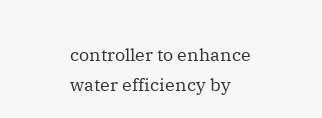controller to enhance water efficiency by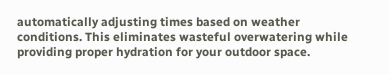automatically adjusting times based on weather conditions. This eliminates wasteful overwatering while providing proper hydration for your outdoor space.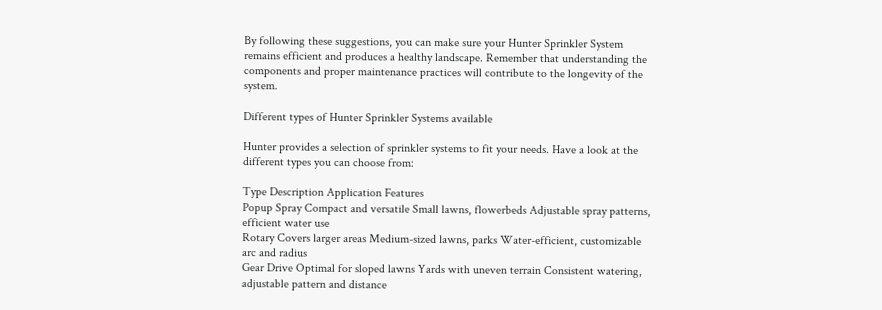By following these suggestions, you can make sure your Hunter Sprinkler System remains efficient and produces a healthy landscape. Remember that understanding the components and proper maintenance practices will contribute to the longevity of the system.

Different types of Hunter Sprinkler Systems available

Hunter provides a selection of sprinkler systems to fit your needs. Have a look at the different types you can choose from:

Type Description Application Features
Popup Spray Compact and versatile Small lawns, flowerbeds Adjustable spray patterns, efficient water use
Rotary Covers larger areas Medium-sized lawns, parks Water-efficient, customizable arc and radius
Gear Drive Optimal for sloped lawns Yards with uneven terrain Consistent watering, adjustable pattern and distance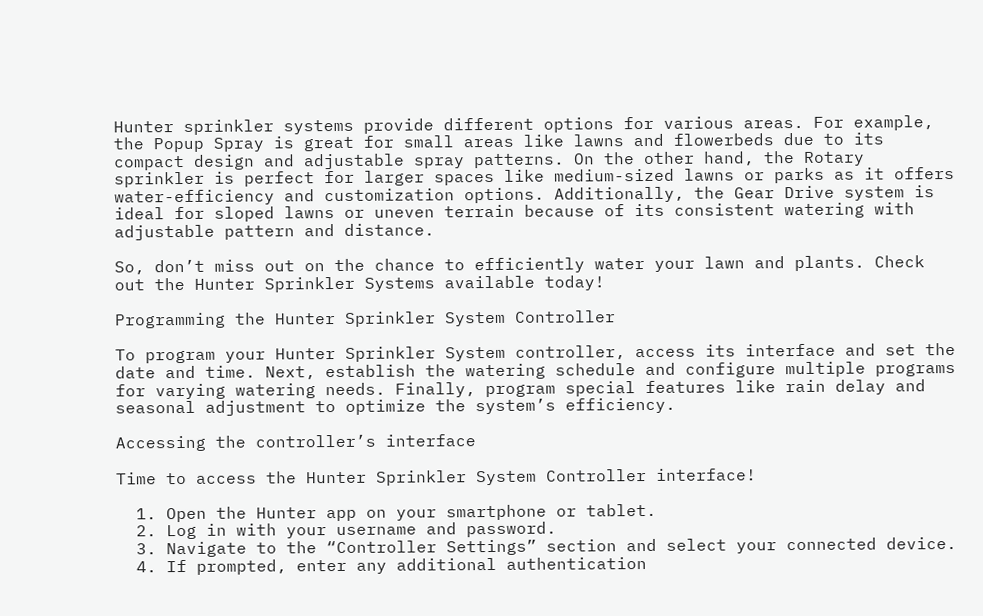Hunter sprinkler systems provide different options for various areas. For example, the Popup Spray is great for small areas like lawns and flowerbeds due to its compact design and adjustable spray patterns. On the other hand, the Rotary sprinkler is perfect for larger spaces like medium-sized lawns or parks as it offers water-efficiency and customization options. Additionally, the Gear Drive system is ideal for sloped lawns or uneven terrain because of its consistent watering with adjustable pattern and distance.

So, don’t miss out on the chance to efficiently water your lawn and plants. Check out the Hunter Sprinkler Systems available today!

Programming the Hunter Sprinkler System Controller

To program your Hunter Sprinkler System controller, access its interface and set the date and time. Next, establish the watering schedule and configure multiple programs for varying watering needs. Finally, program special features like rain delay and seasonal adjustment to optimize the system’s efficiency.

Accessing the controller’s interface

Time to access the Hunter Sprinkler System Controller interface!

  1. Open the Hunter app on your smartphone or tablet.
  2. Log in with your username and password.
  3. Navigate to the “Controller Settings” section and select your connected device.
  4. If prompted, enter any additional authentication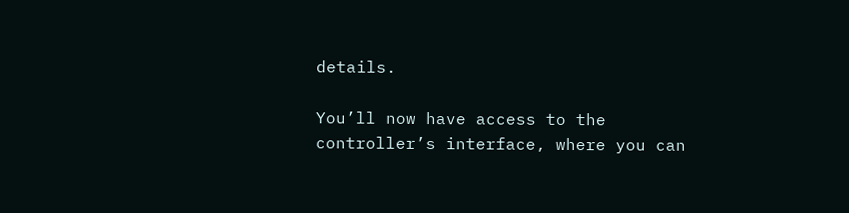details.

You’ll now have access to the controller’s interface, where you can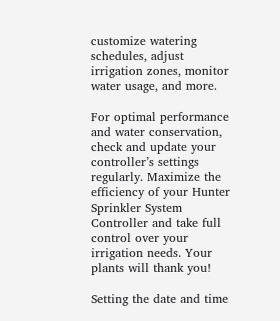customize watering schedules, adjust irrigation zones, monitor water usage, and more.

For optimal performance and water conservation, check and update your controller’s settings regularly. Maximize the efficiency of your Hunter Sprinkler System Controller and take full control over your irrigation needs. Your plants will thank you!

Setting the date and time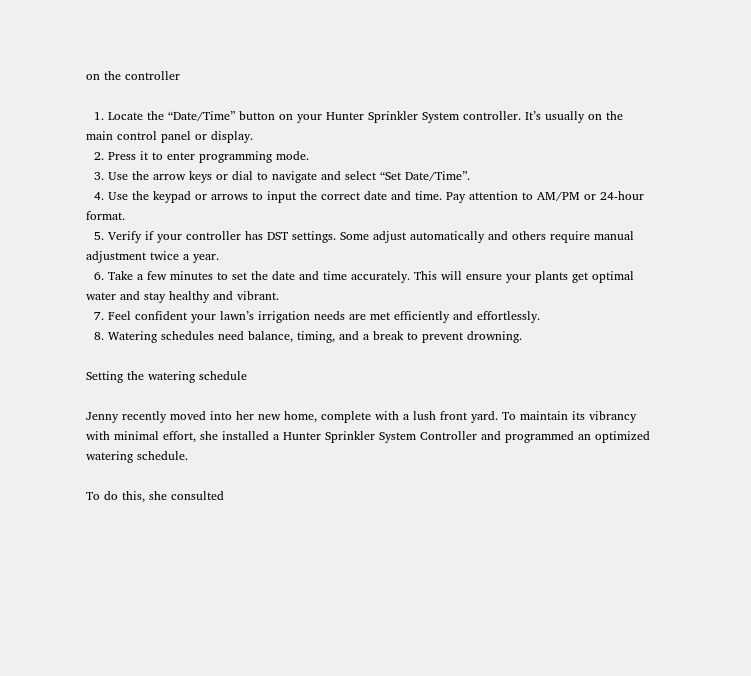on the controller

  1. Locate the “Date/Time” button on your Hunter Sprinkler System controller. It’s usually on the main control panel or display.
  2. Press it to enter programming mode.
  3. Use the arrow keys or dial to navigate and select “Set Date/Time”.
  4. Use the keypad or arrows to input the correct date and time. Pay attention to AM/PM or 24-hour format.
  5. Verify if your controller has DST settings. Some adjust automatically and others require manual adjustment twice a year.
  6. Take a few minutes to set the date and time accurately. This will ensure your plants get optimal water and stay healthy and vibrant.
  7. Feel confident your lawn’s irrigation needs are met efficiently and effortlessly.
  8. Watering schedules need balance, timing, and a break to prevent drowning.

Setting the watering schedule

Jenny recently moved into her new home, complete with a lush front yard. To maintain its vibrancy with minimal effort, she installed a Hunter Sprinkler System Controller and programmed an optimized watering schedule.

To do this, she consulted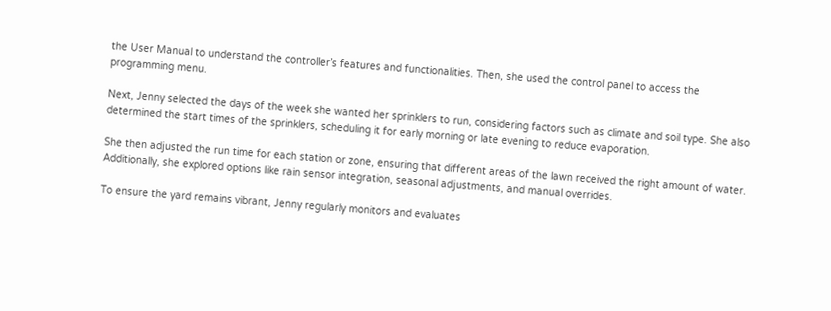the User Manual to understand the controller’s features and functionalities. Then, she used the control panel to access the programming menu.

Next, Jenny selected the days of the week she wanted her sprinklers to run, considering factors such as climate and soil type. She also determined the start times of the sprinklers, scheduling it for early morning or late evening to reduce evaporation.

She then adjusted the run time for each station or zone, ensuring that different areas of the lawn received the right amount of water. Additionally, she explored options like rain sensor integration, seasonal adjustments, and manual overrides.

To ensure the yard remains vibrant, Jenny regularly monitors and evaluates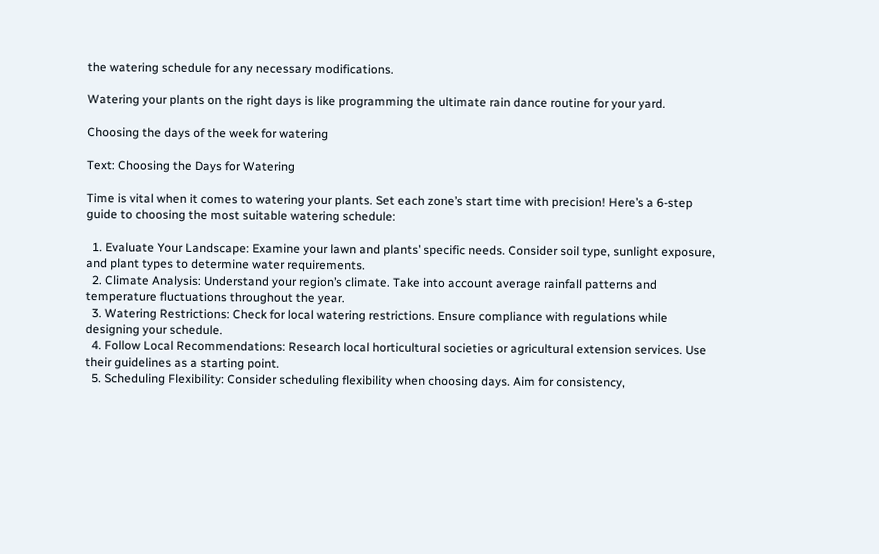the watering schedule for any necessary modifications.

Watering your plants on the right days is like programming the ultimate rain dance routine for your yard.

Choosing the days of the week for watering

Text: Choosing the Days for Watering

Time is vital when it comes to watering your plants. Set each zone’s start time with precision! Here’s a 6-step guide to choosing the most suitable watering schedule:

  1. Evaluate Your Landscape: Examine your lawn and plants’ specific needs. Consider soil type, sunlight exposure, and plant types to determine water requirements.
  2. Climate Analysis: Understand your region’s climate. Take into account average rainfall patterns and temperature fluctuations throughout the year.
  3. Watering Restrictions: Check for local watering restrictions. Ensure compliance with regulations while designing your schedule.
  4. Follow Local Recommendations: Research local horticultural societies or agricultural extension services. Use their guidelines as a starting point.
  5. Scheduling Flexibility: Consider scheduling flexibility when choosing days. Aim for consistency,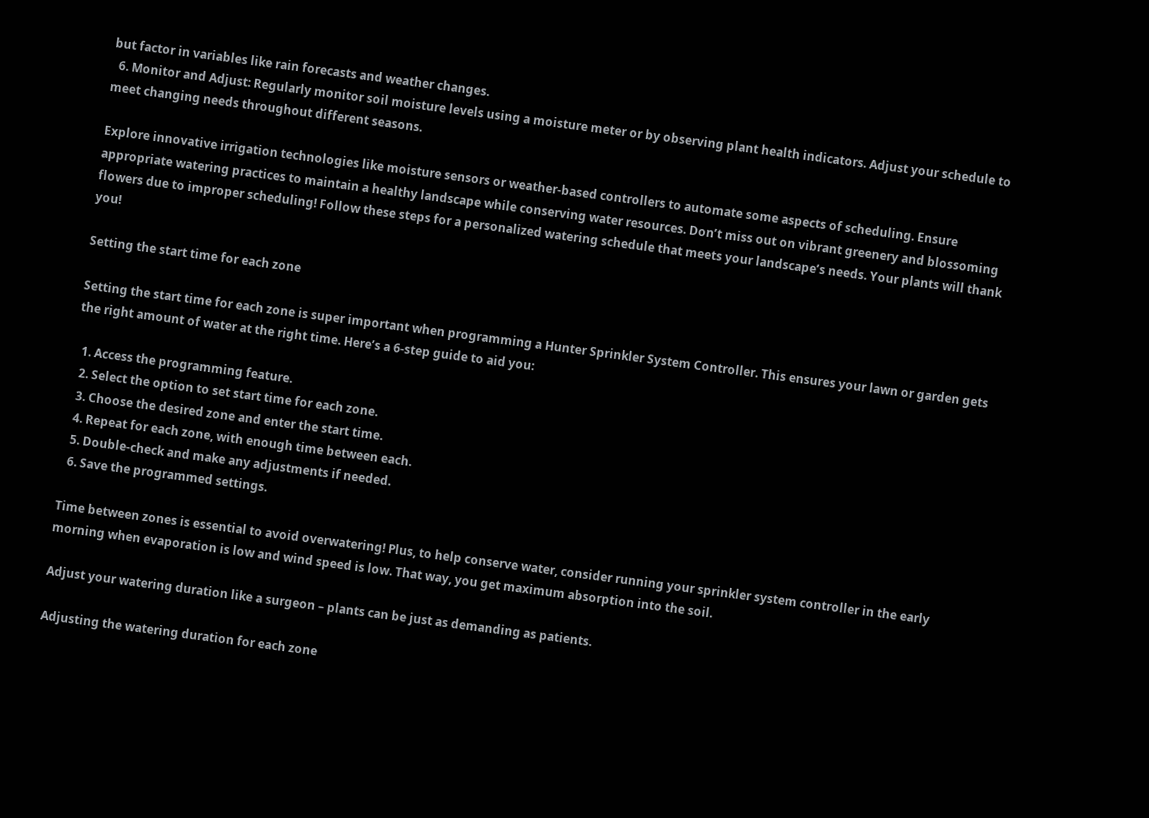but factor in variables like rain forecasts and weather changes.
  6. Monitor and Adjust: Regularly monitor soil moisture levels using a moisture meter or by observing plant health indicators. Adjust your schedule to meet changing needs throughout different seasons.

Explore innovative irrigation technologies like moisture sensors or weather-based controllers to automate some aspects of scheduling. Ensure appropriate watering practices to maintain a healthy landscape while conserving water resources. Don’t miss out on vibrant greenery and blossoming flowers due to improper scheduling! Follow these steps for a personalized watering schedule that meets your landscape’s needs. Your plants will thank you!

Setting the start time for each zone

Setting the start time for each zone is super important when programming a Hunter Sprinkler System Controller. This ensures your lawn or garden gets the right amount of water at the right time. Here’s a 6-step guide to aid you:

  1. Access the programming feature.
  2. Select the option to set start time for each zone.
  3. Choose the desired zone and enter the start time.
  4. Repeat for each zone, with enough time between each.
  5. Double-check and make any adjustments if needed.
  6. Save the programmed settings.

Time between zones is essential to avoid overwatering! Plus, to help conserve water, consider running your sprinkler system controller in the early morning when evaporation is low and wind speed is low. That way, you get maximum absorption into the soil.

Adjust your watering duration like a surgeon – plants can be just as demanding as patients.

Adjusting the watering duration for each zone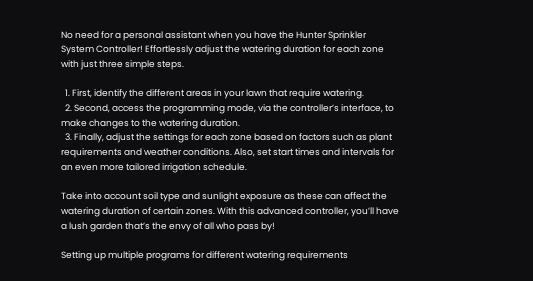No need for a personal assistant when you have the Hunter Sprinkler System Controller! Effortlessly adjust the watering duration for each zone with just three simple steps.

  1. First, identify the different areas in your lawn that require watering.
  2. Second, access the programming mode, via the controller’s interface, to make changes to the watering duration.
  3. Finally, adjust the settings for each zone based on factors such as plant requirements and weather conditions. Also, set start times and intervals for an even more tailored irrigation schedule.

Take into account soil type and sunlight exposure as these can affect the watering duration of certain zones. With this advanced controller, you’ll have a lush garden that’s the envy of all who pass by!

Setting up multiple programs for different watering requirements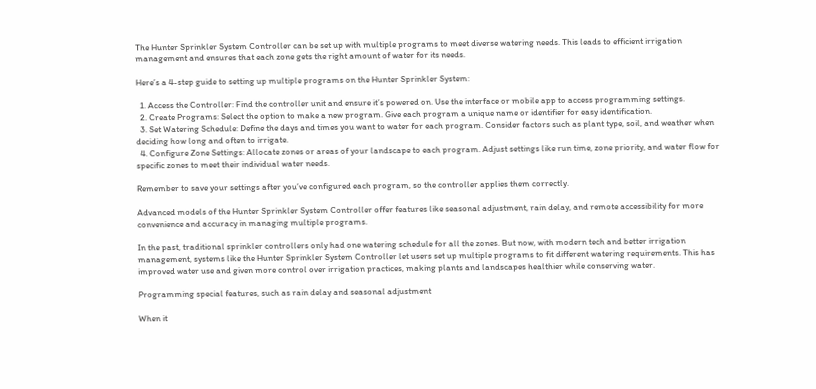The Hunter Sprinkler System Controller can be set up with multiple programs to meet diverse watering needs. This leads to efficient irrigation management and ensures that each zone gets the right amount of water for its needs.

Here’s a 4-step guide to setting up multiple programs on the Hunter Sprinkler System:

  1. Access the Controller: Find the controller unit and ensure it’s powered on. Use the interface or mobile app to access programming settings.
  2. Create Programs: Select the option to make a new program. Give each program a unique name or identifier for easy identification.
  3. Set Watering Schedule: Define the days and times you want to water for each program. Consider factors such as plant type, soil, and weather when deciding how long and often to irrigate.
  4. Configure Zone Settings: Allocate zones or areas of your landscape to each program. Adjust settings like run time, zone priority, and water flow for specific zones to meet their individual water needs.

Remember to save your settings after you’ve configured each program, so the controller applies them correctly.

Advanced models of the Hunter Sprinkler System Controller offer features like seasonal adjustment, rain delay, and remote accessibility for more convenience and accuracy in managing multiple programs.

In the past, traditional sprinkler controllers only had one watering schedule for all the zones. But now, with modern tech and better irrigation management, systems like the Hunter Sprinkler System Controller let users set up multiple programs to fit different watering requirements. This has improved water use and given more control over irrigation practices, making plants and landscapes healthier while conserving water.

Programming special features, such as rain delay and seasonal adjustment

When it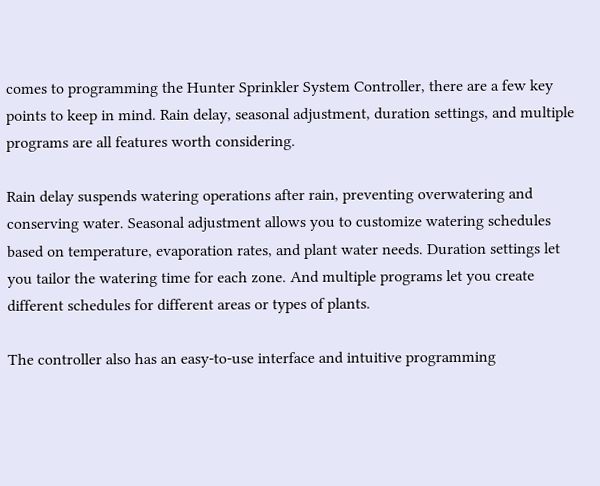comes to programming the Hunter Sprinkler System Controller, there are a few key points to keep in mind. Rain delay, seasonal adjustment, duration settings, and multiple programs are all features worth considering.

Rain delay suspends watering operations after rain, preventing overwatering and conserving water. Seasonal adjustment allows you to customize watering schedules based on temperature, evaporation rates, and plant water needs. Duration settings let you tailor the watering time for each zone. And multiple programs let you create different schedules for different areas or types of plants.

The controller also has an easy-to-use interface and intuitive programming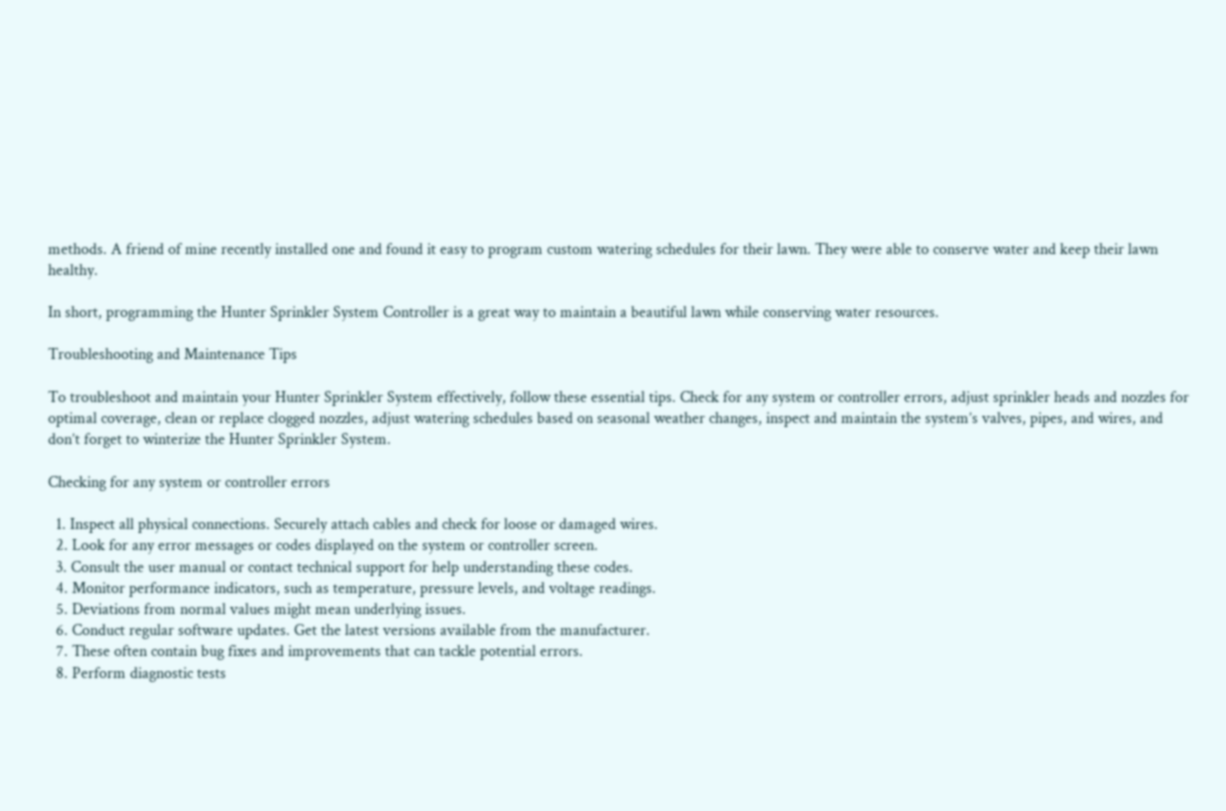methods. A friend of mine recently installed one and found it easy to program custom watering schedules for their lawn. They were able to conserve water and keep their lawn healthy.

In short, programming the Hunter Sprinkler System Controller is a great way to maintain a beautiful lawn while conserving water resources.

Troubleshooting and Maintenance Tips

To troubleshoot and maintain your Hunter Sprinkler System effectively, follow these essential tips. Check for any system or controller errors, adjust sprinkler heads and nozzles for optimal coverage, clean or replace clogged nozzles, adjust watering schedules based on seasonal weather changes, inspect and maintain the system’s valves, pipes, and wires, and don’t forget to winterize the Hunter Sprinkler System.

Checking for any system or controller errors

  1. Inspect all physical connections. Securely attach cables and check for loose or damaged wires.
  2. Look for any error messages or codes displayed on the system or controller screen.
  3. Consult the user manual or contact technical support for help understanding these codes.
  4. Monitor performance indicators, such as temperature, pressure levels, and voltage readings.
  5. Deviations from normal values might mean underlying issues.
  6. Conduct regular software updates. Get the latest versions available from the manufacturer.
  7. These often contain bug fixes and improvements that can tackle potential errors.
  8. Perform diagnostic tests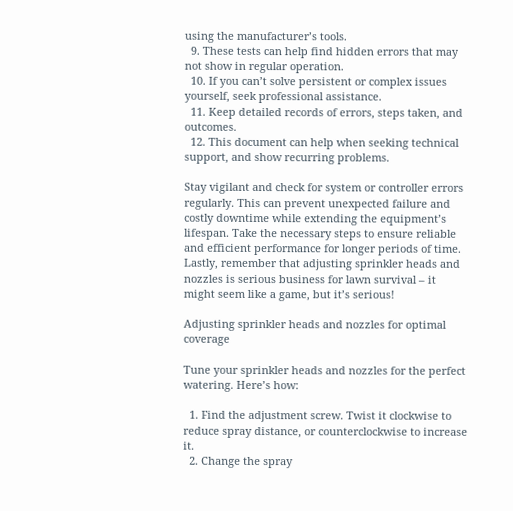using the manufacturer’s tools.
  9. These tests can help find hidden errors that may not show in regular operation.
  10. If you can’t solve persistent or complex issues yourself, seek professional assistance.
  11. Keep detailed records of errors, steps taken, and outcomes.
  12. This document can help when seeking technical support, and show recurring problems.

Stay vigilant and check for system or controller errors regularly. This can prevent unexpected failure and costly downtime while extending the equipment’s lifespan. Take the necessary steps to ensure reliable and efficient performance for longer periods of time. Lastly, remember that adjusting sprinkler heads and nozzles is serious business for lawn survival – it might seem like a game, but it’s serious!

Adjusting sprinkler heads and nozzles for optimal coverage

Tune your sprinkler heads and nozzles for the perfect watering. Here’s how:

  1. Find the adjustment screw. Twist it clockwise to reduce spray distance, or counterclockwise to increase it.
  2. Change the spray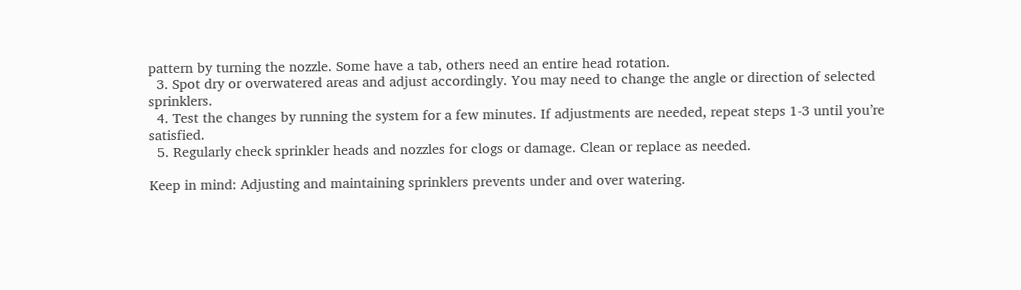pattern by turning the nozzle. Some have a tab, others need an entire head rotation.
  3. Spot dry or overwatered areas and adjust accordingly. You may need to change the angle or direction of selected sprinklers.
  4. Test the changes by running the system for a few minutes. If adjustments are needed, repeat steps 1-3 until you’re satisfied.
  5. Regularly check sprinkler heads and nozzles for clogs or damage. Clean or replace as needed.

Keep in mind: Adjusting and maintaining sprinklers prevents under and over watering.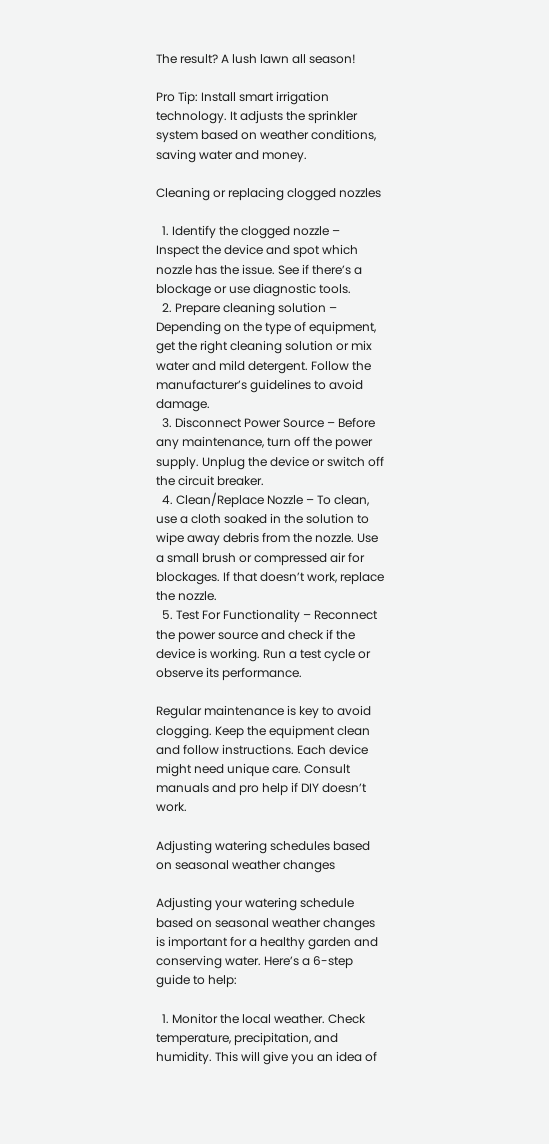The result? A lush lawn all season!

Pro Tip: Install smart irrigation technology. It adjusts the sprinkler system based on weather conditions, saving water and money.

Cleaning or replacing clogged nozzles

  1. Identify the clogged nozzle – Inspect the device and spot which nozzle has the issue. See if there’s a blockage or use diagnostic tools.
  2. Prepare cleaning solution – Depending on the type of equipment, get the right cleaning solution or mix water and mild detergent. Follow the manufacturer’s guidelines to avoid damage.
  3. Disconnect Power Source – Before any maintenance, turn off the power supply. Unplug the device or switch off the circuit breaker.
  4. Clean/Replace Nozzle – To clean, use a cloth soaked in the solution to wipe away debris from the nozzle. Use a small brush or compressed air for blockages. If that doesn’t work, replace the nozzle.
  5. Test For Functionality – Reconnect the power source and check if the device is working. Run a test cycle or observe its performance.

Regular maintenance is key to avoid clogging. Keep the equipment clean and follow instructions. Each device might need unique care. Consult manuals and pro help if DIY doesn’t work.

Adjusting watering schedules based on seasonal weather changes

Adjusting your watering schedule based on seasonal weather changes is important for a healthy garden and conserving water. Here’s a 6-step guide to help:

  1. Monitor the local weather. Check temperature, precipitation, and humidity. This will give you an idea of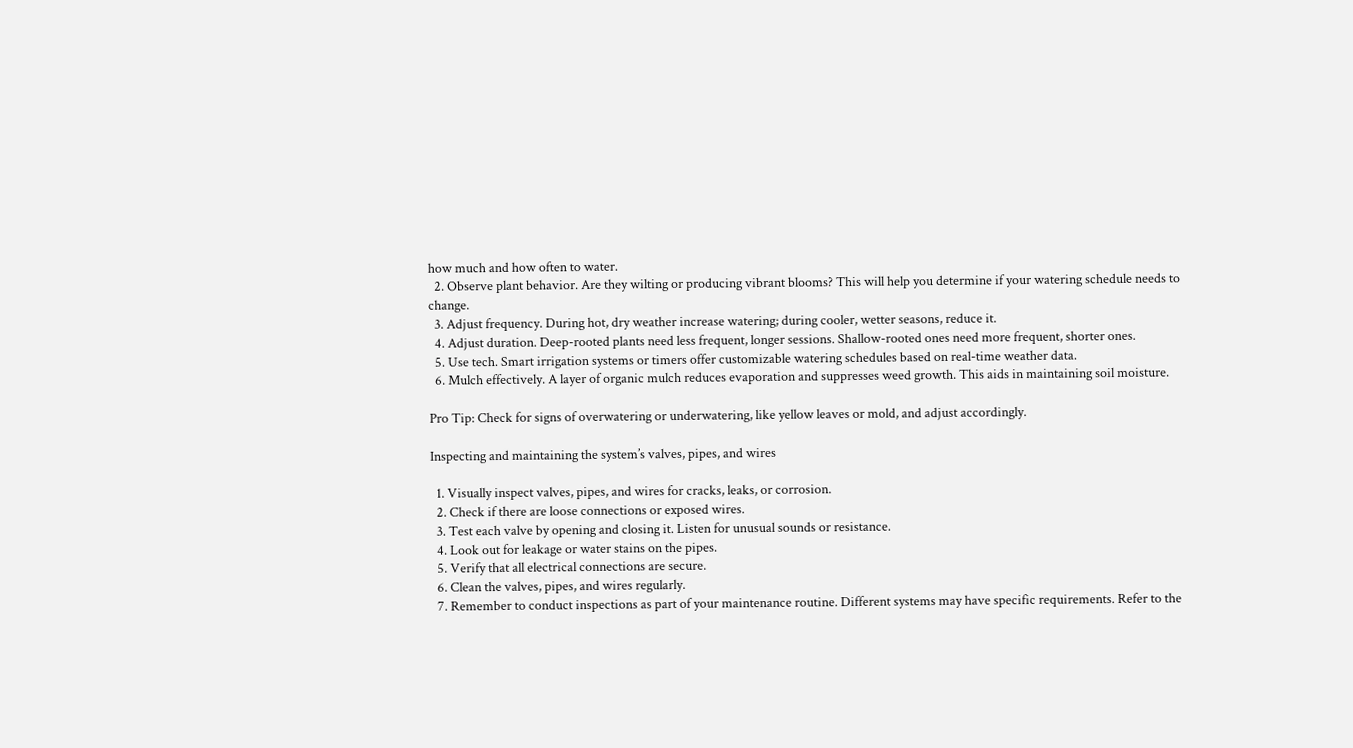how much and how often to water.
  2. Observe plant behavior. Are they wilting or producing vibrant blooms? This will help you determine if your watering schedule needs to change.
  3. Adjust frequency. During hot, dry weather increase watering; during cooler, wetter seasons, reduce it.
  4. Adjust duration. Deep-rooted plants need less frequent, longer sessions. Shallow-rooted ones need more frequent, shorter ones.
  5. Use tech. Smart irrigation systems or timers offer customizable watering schedules based on real-time weather data.
  6. Mulch effectively. A layer of organic mulch reduces evaporation and suppresses weed growth. This aids in maintaining soil moisture.

Pro Tip: Check for signs of overwatering or underwatering, like yellow leaves or mold, and adjust accordingly.

Inspecting and maintaining the system’s valves, pipes, and wires

  1. Visually inspect valves, pipes, and wires for cracks, leaks, or corrosion.
  2. Check if there are loose connections or exposed wires.
  3. Test each valve by opening and closing it. Listen for unusual sounds or resistance.
  4. Look out for leakage or water stains on the pipes.
  5. Verify that all electrical connections are secure.
  6. Clean the valves, pipes, and wires regularly.
  7. Remember to conduct inspections as part of your maintenance routine. Different systems may have specific requirements. Refer to the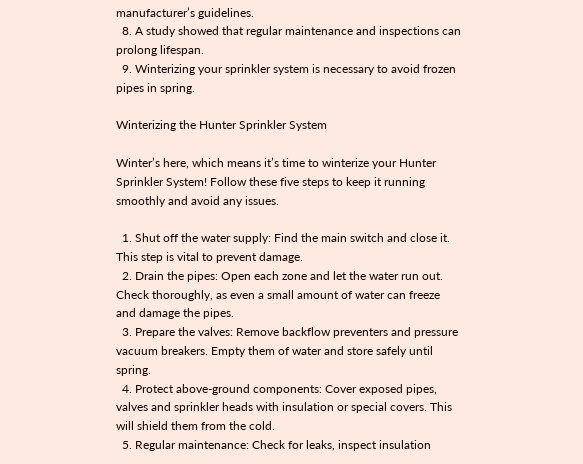manufacturer’s guidelines.
  8. A study showed that regular maintenance and inspections can prolong lifespan.
  9. Winterizing your sprinkler system is necessary to avoid frozen pipes in spring.

Winterizing the Hunter Sprinkler System

Winter’s here, which means it’s time to winterize your Hunter Sprinkler System! Follow these five steps to keep it running smoothly and avoid any issues.

  1. Shut off the water supply: Find the main switch and close it. This step is vital to prevent damage.
  2. Drain the pipes: Open each zone and let the water run out. Check thoroughly, as even a small amount of water can freeze and damage the pipes.
  3. Prepare the valves: Remove backflow preventers and pressure vacuum breakers. Empty them of water and store safely until spring.
  4. Protect above-ground components: Cover exposed pipes, valves and sprinkler heads with insulation or special covers. This will shield them from the cold.
  5. Regular maintenance: Check for leaks, inspect insulation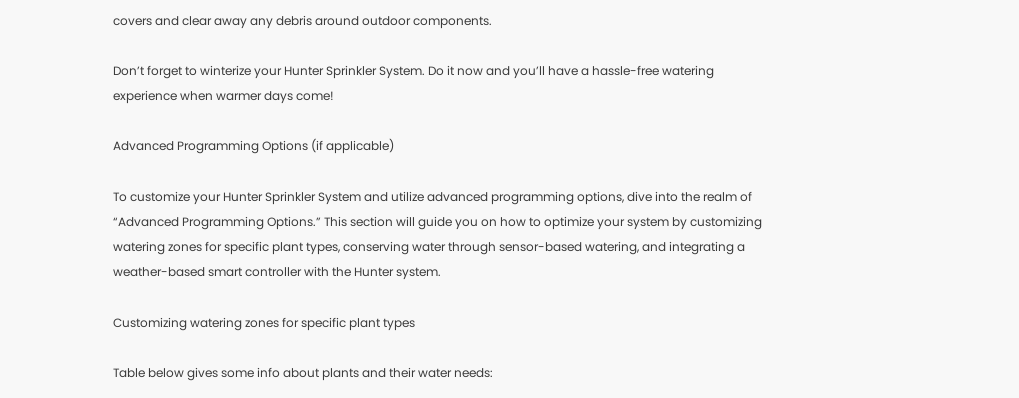covers and clear away any debris around outdoor components.

Don’t forget to winterize your Hunter Sprinkler System. Do it now and you’ll have a hassle-free watering experience when warmer days come!

Advanced Programming Options (if applicable)

To customize your Hunter Sprinkler System and utilize advanced programming options, dive into the realm of “Advanced Programming Options.” This section will guide you on how to optimize your system by customizing watering zones for specific plant types, conserving water through sensor-based watering, and integrating a weather-based smart controller with the Hunter system.

Customizing watering zones for specific plant types

Table below gives some info about plants and their water needs: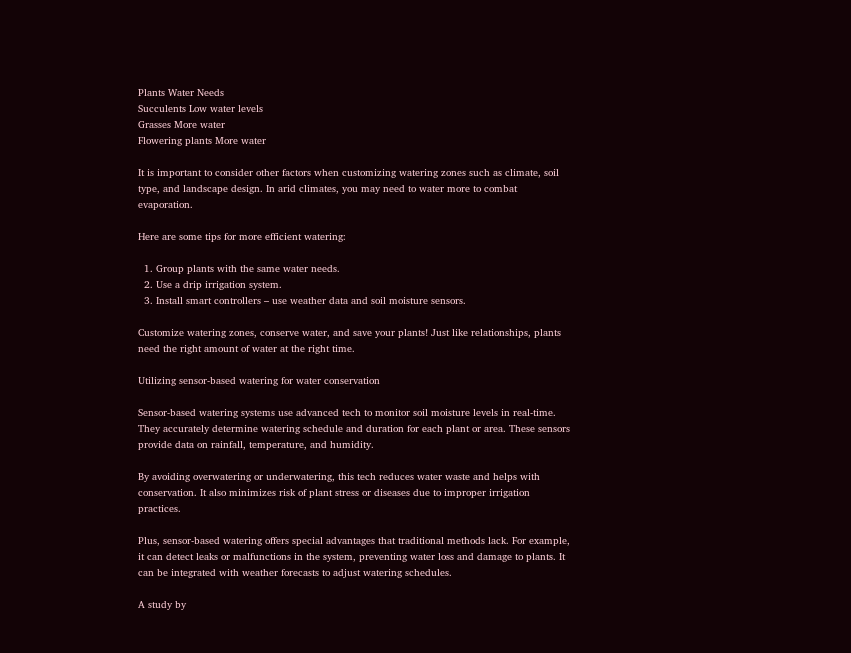Plants Water Needs
Succulents Low water levels
Grasses More water
Flowering plants More water

It is important to consider other factors when customizing watering zones such as climate, soil type, and landscape design. In arid climates, you may need to water more to combat evaporation.

Here are some tips for more efficient watering:

  1. Group plants with the same water needs.
  2. Use a drip irrigation system.
  3. Install smart controllers – use weather data and soil moisture sensors.

Customize watering zones, conserve water, and save your plants! Just like relationships, plants need the right amount of water at the right time.

Utilizing sensor-based watering for water conservation

Sensor-based watering systems use advanced tech to monitor soil moisture levels in real-time. They accurately determine watering schedule and duration for each plant or area. These sensors provide data on rainfall, temperature, and humidity.

By avoiding overwatering or underwatering, this tech reduces water waste and helps with conservation. It also minimizes risk of plant stress or diseases due to improper irrigation practices.

Plus, sensor-based watering offers special advantages that traditional methods lack. For example, it can detect leaks or malfunctions in the system, preventing water loss and damage to plants. It can be integrated with weather forecasts to adjust watering schedules.

A study by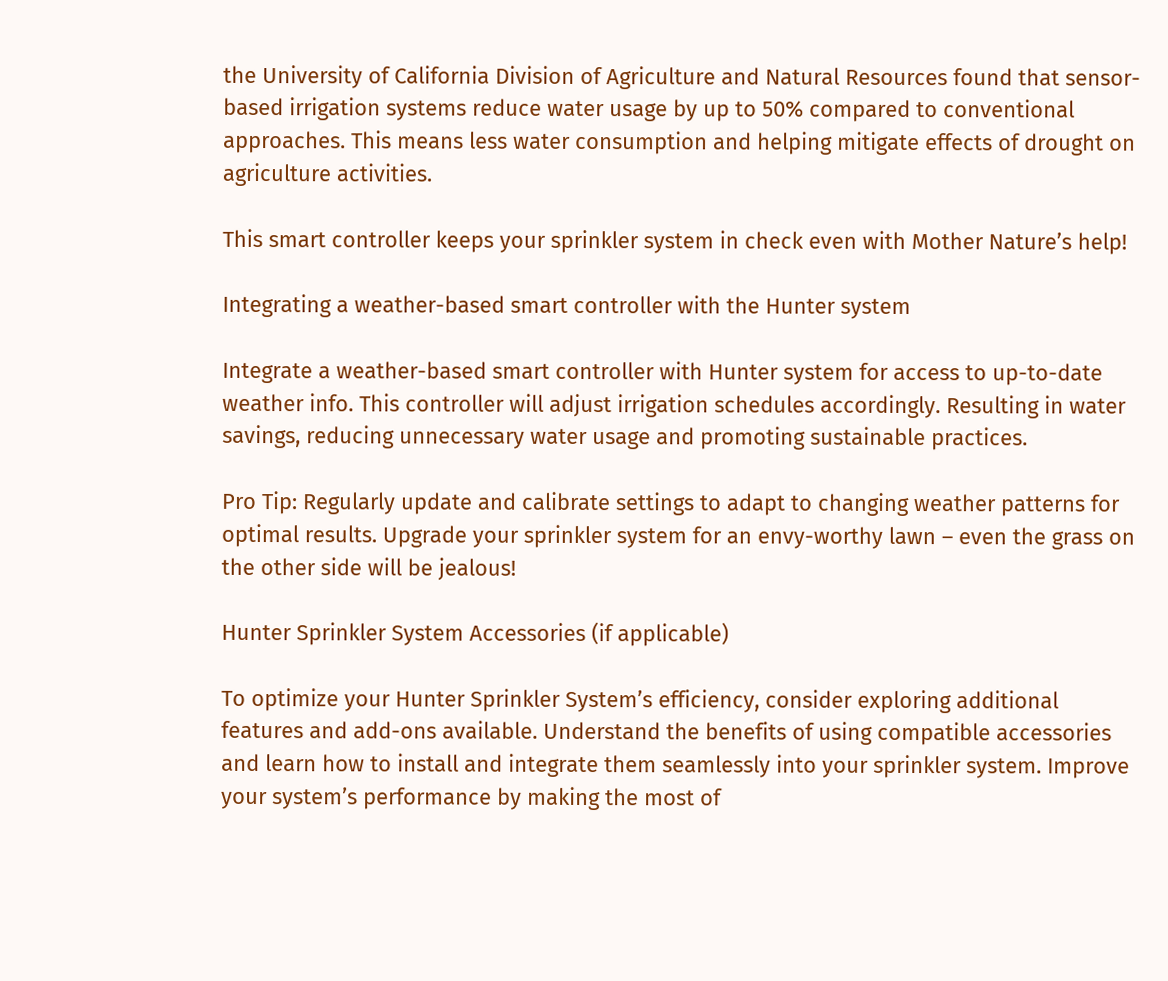the University of California Division of Agriculture and Natural Resources found that sensor-based irrigation systems reduce water usage by up to 50% compared to conventional approaches. This means less water consumption and helping mitigate effects of drought on agriculture activities.

This smart controller keeps your sprinkler system in check even with Mother Nature’s help!

Integrating a weather-based smart controller with the Hunter system

Integrate a weather-based smart controller with Hunter system for access to up-to-date weather info. This controller will adjust irrigation schedules accordingly. Resulting in water savings, reducing unnecessary water usage and promoting sustainable practices.

Pro Tip: Regularly update and calibrate settings to adapt to changing weather patterns for optimal results. Upgrade your sprinkler system for an envy-worthy lawn – even the grass on the other side will be jealous!

Hunter Sprinkler System Accessories (if applicable)

To optimize your Hunter Sprinkler System’s efficiency, consider exploring additional features and add-ons available. Understand the benefits of using compatible accessories and learn how to install and integrate them seamlessly into your sprinkler system. Improve your system’s performance by making the most of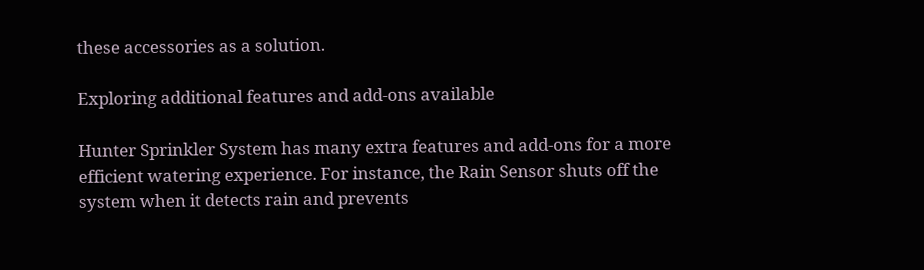these accessories as a solution.

Exploring additional features and add-ons available

Hunter Sprinkler System has many extra features and add-ons for a more efficient watering experience. For instance, the Rain Sensor shuts off the system when it detects rain and prevents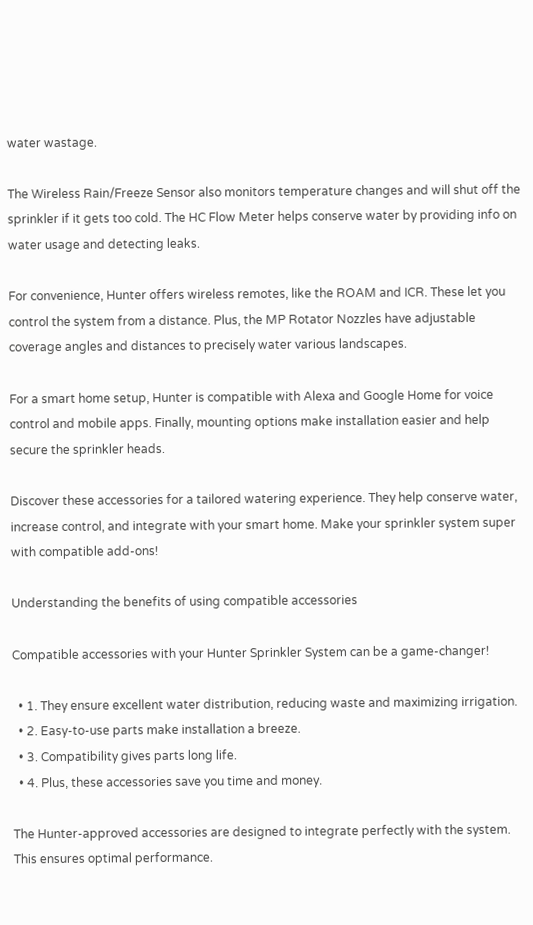water wastage.

The Wireless Rain/Freeze Sensor also monitors temperature changes and will shut off the sprinkler if it gets too cold. The HC Flow Meter helps conserve water by providing info on water usage and detecting leaks.

For convenience, Hunter offers wireless remotes, like the ROAM and ICR. These let you control the system from a distance. Plus, the MP Rotator Nozzles have adjustable coverage angles and distances to precisely water various landscapes.

For a smart home setup, Hunter is compatible with Alexa and Google Home for voice control and mobile apps. Finally, mounting options make installation easier and help secure the sprinkler heads.

Discover these accessories for a tailored watering experience. They help conserve water, increase control, and integrate with your smart home. Make your sprinkler system super with compatible add-ons!

Understanding the benefits of using compatible accessories

Compatible accessories with your Hunter Sprinkler System can be a game-changer!

  • 1. They ensure excellent water distribution, reducing waste and maximizing irrigation.
  • 2. Easy-to-use parts make installation a breeze.
  • 3. Compatibility gives parts long life.
  • 4. Plus, these accessories save you time and money.

The Hunter-approved accessories are designed to integrate perfectly with the system. This ensures optimal performance.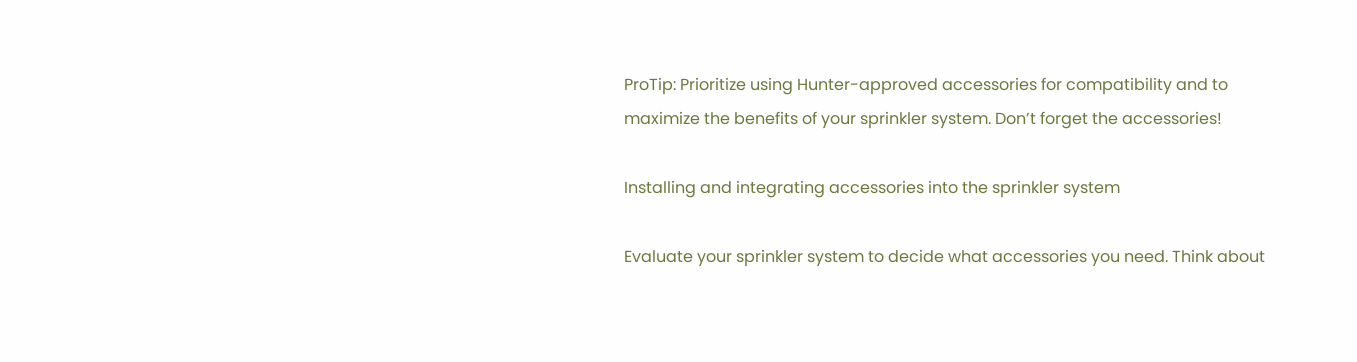ProTip: Prioritize using Hunter-approved accessories for compatibility and to maximize the benefits of your sprinkler system. Don’t forget the accessories!

Installing and integrating accessories into the sprinkler system

Evaluate your sprinkler system to decide what accessories you need. Think about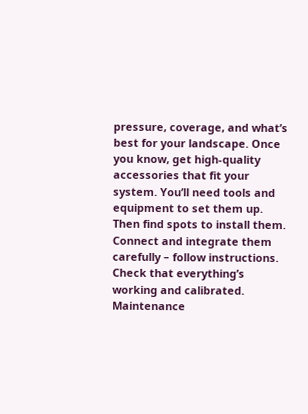pressure, coverage, and what’s best for your landscape. Once you know, get high-quality accessories that fit your system. You’ll need tools and equipment to set them up. Then find spots to install them. Connect and integrate them carefully – follow instructions. Check that everything’s working and calibrated. Maintenance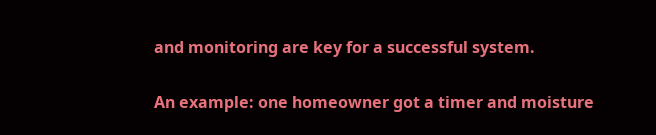and monitoring are key for a successful system.

An example: one homeowner got a timer and moisture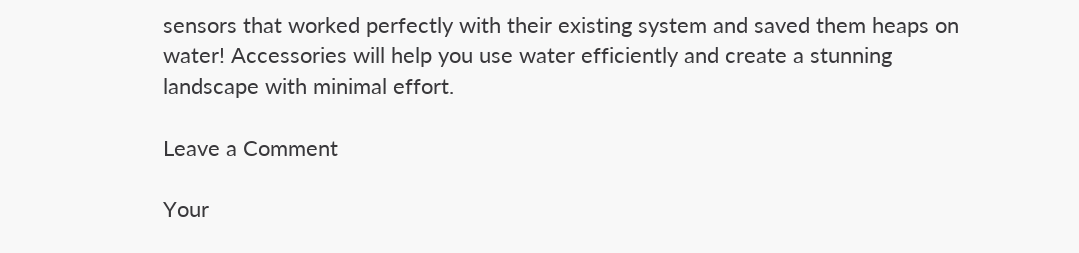sensors that worked perfectly with their existing system and saved them heaps on water! Accessories will help you use water efficiently and create a stunning landscape with minimal effort.

Leave a Comment

Your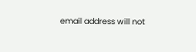email address will not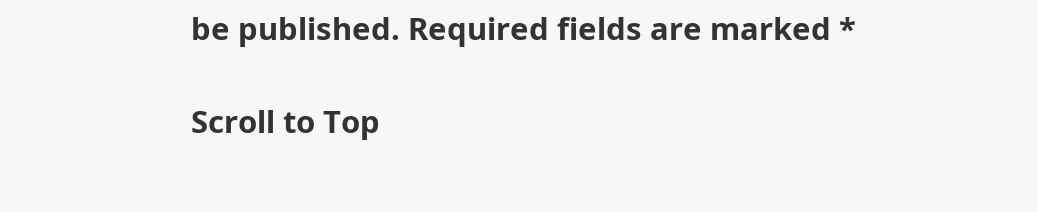be published. Required fields are marked *

Scroll to Top